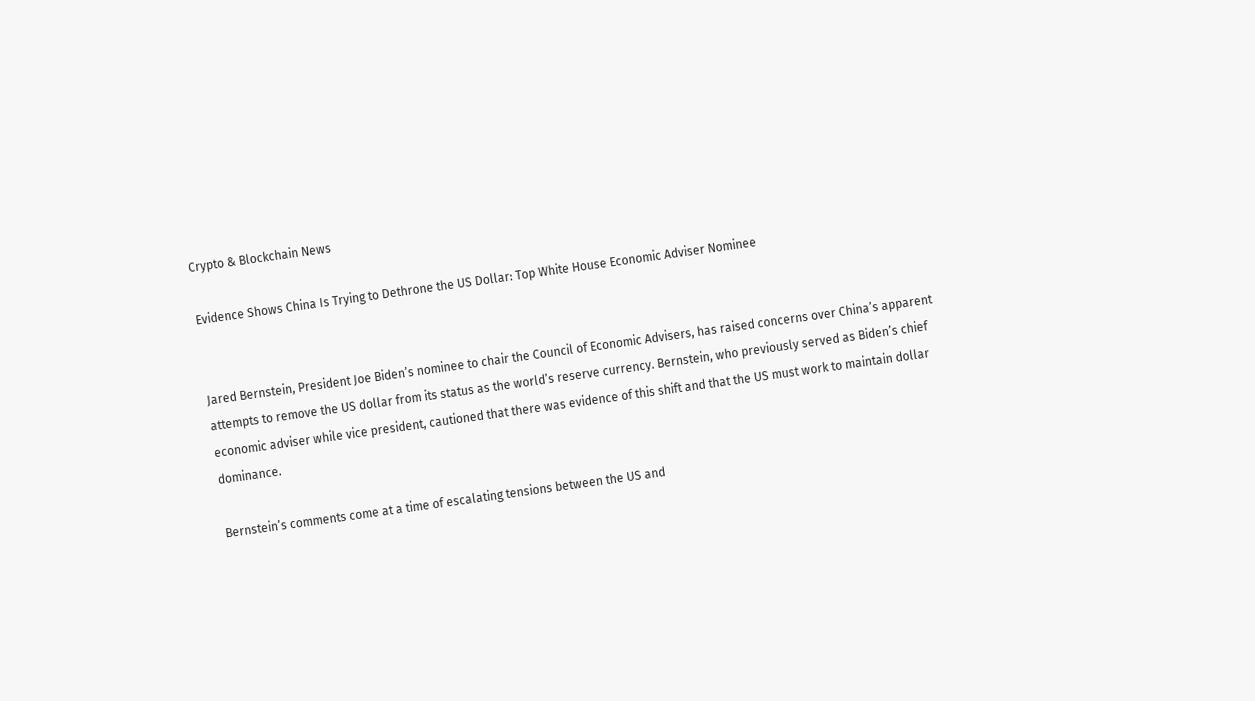Crypto & Blockchain News

Evidence Shows China Is Trying to Dethrone the US Dollar: Top White House Economic Adviser Nominee


Jared Bernstein, President Joe Biden’s nominee to chair the Council of Economic Advisers, has raised concerns over China’s apparent attempts to remove the US dollar from its status as the world’s reserve currency. Bernstein, who previously served as Biden’s chief economic adviser while vice president, cautioned that there was evidence of this shift and that the US must work to maintain dollar dominance.

Bernstein’s comments come at a time of escalating tensions between the US and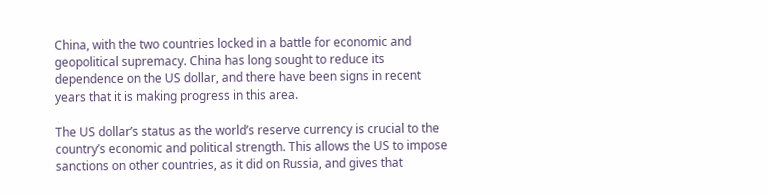China, with the two countries locked in a battle for economic and geopolitical supremacy. China has long sought to reduce its dependence on the US dollar, and there have been signs in recent years that it is making progress in this area.

The US dollar’s status as the world’s reserve currency is crucial to the country’s economic and political strength. This allows the US to impose sanctions on other countries, as it did on Russia, and gives that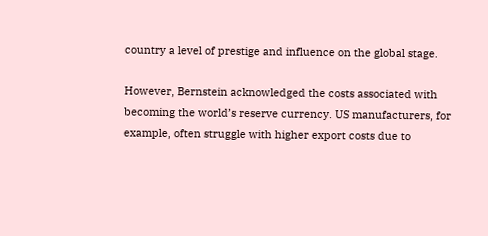country a level of prestige and influence on the global stage.

However, Bernstein acknowledged the costs associated with becoming the world’s reserve currency. US manufacturers, for example, often struggle with higher export costs due to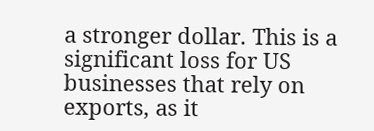a stronger dollar. This is a significant loss for US businesses that rely on exports, as it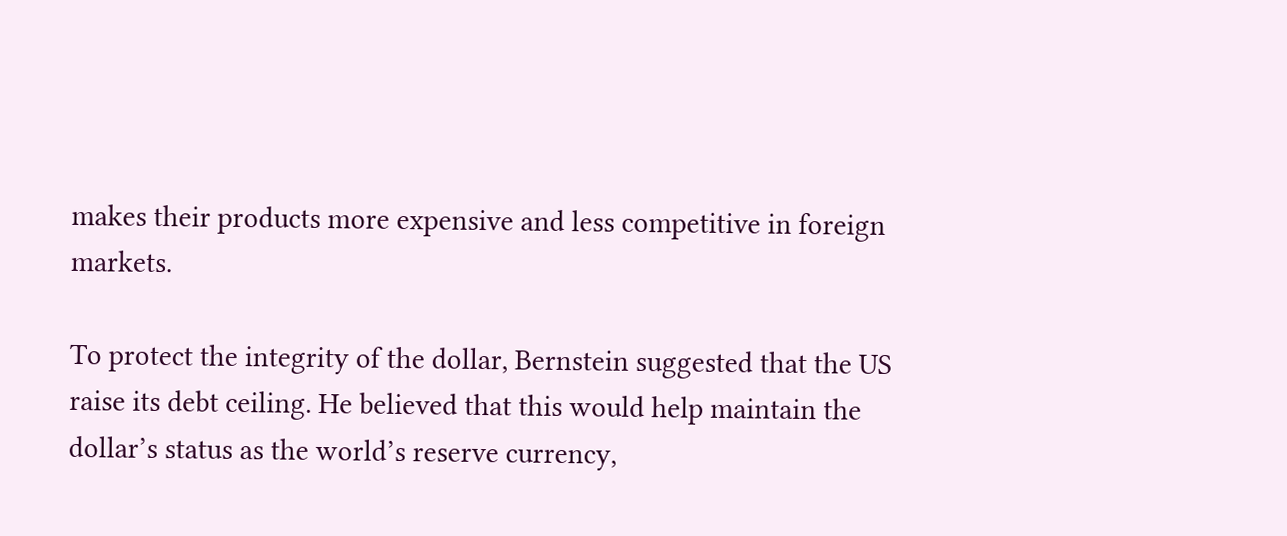makes their products more expensive and less competitive in foreign markets.

To protect the integrity of the dollar, Bernstein suggested that the US raise its debt ceiling. He believed that this would help maintain the dollar’s status as the world’s reserve currency,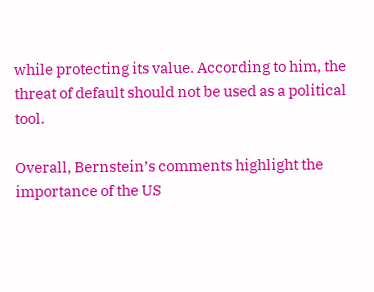while protecting its value. According to him, the threat of default should not be used as a political tool.

Overall, Bernstein’s comments highlight the importance of the US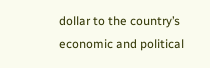dollar to the country’s economic and political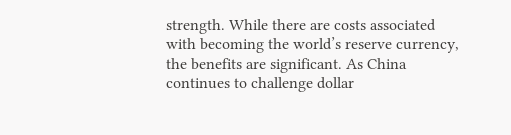strength. While there are costs associated with becoming the world’s reserve currency, the benefits are significant. As China continues to challenge dollar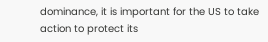dominance, it is important for the US to take action to protect its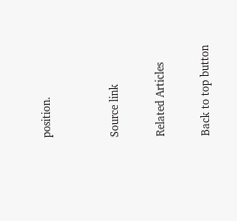position.


Source link

Related Articles

Back to top button